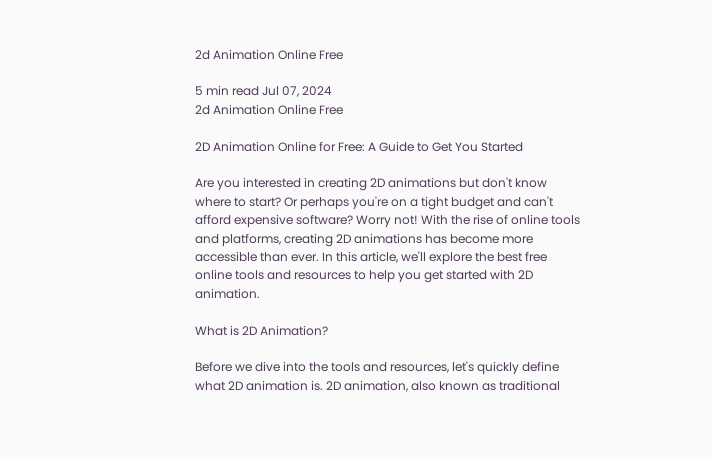2d Animation Online Free

5 min read Jul 07, 2024
2d Animation Online Free

2D Animation Online for Free: A Guide to Get You Started

Are you interested in creating 2D animations but don't know where to start? Or perhaps you're on a tight budget and can't afford expensive software? Worry not! With the rise of online tools and platforms, creating 2D animations has become more accessible than ever. In this article, we'll explore the best free online tools and resources to help you get started with 2D animation.

What is 2D Animation?

Before we dive into the tools and resources, let's quickly define what 2D animation is. 2D animation, also known as traditional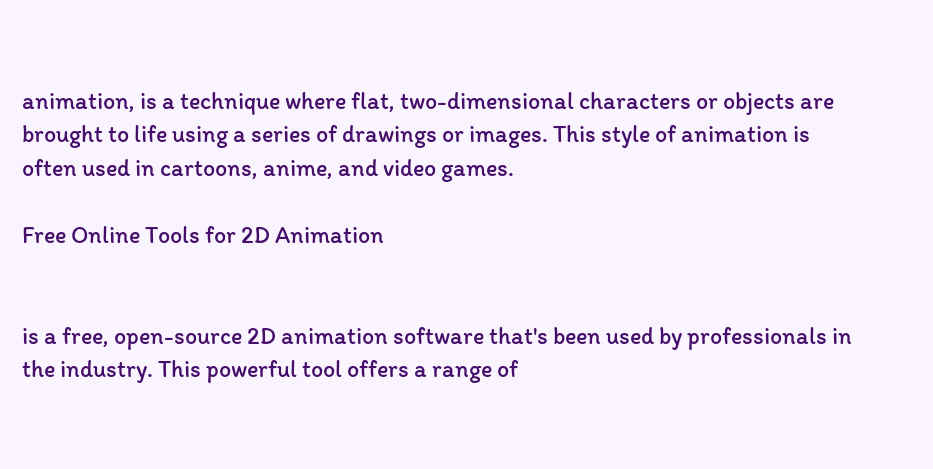animation, is a technique where flat, two-dimensional characters or objects are brought to life using a series of drawings or images. This style of animation is often used in cartoons, anime, and video games.

Free Online Tools for 2D Animation


is a free, open-source 2D animation software that's been used by professionals in the industry. This powerful tool offers a range of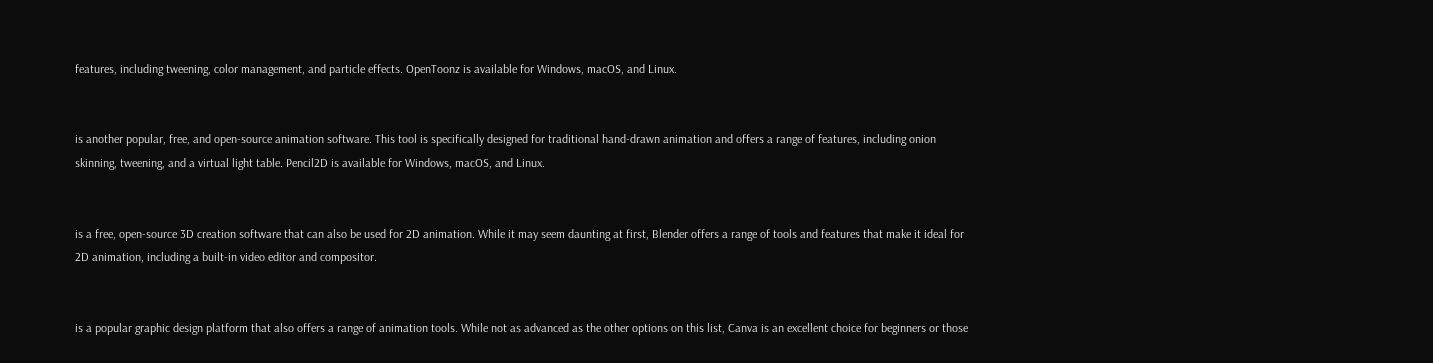features, including tweening, color management, and particle effects. OpenToonz is available for Windows, macOS, and Linux.


is another popular, free, and open-source animation software. This tool is specifically designed for traditional hand-drawn animation and offers a range of features, including onion skinning, tweening, and a virtual light table. Pencil2D is available for Windows, macOS, and Linux.


is a free, open-source 3D creation software that can also be used for 2D animation. While it may seem daunting at first, Blender offers a range of tools and features that make it ideal for 2D animation, including a built-in video editor and compositor.


is a popular graphic design platform that also offers a range of animation tools. While not as advanced as the other options on this list, Canva is an excellent choice for beginners or those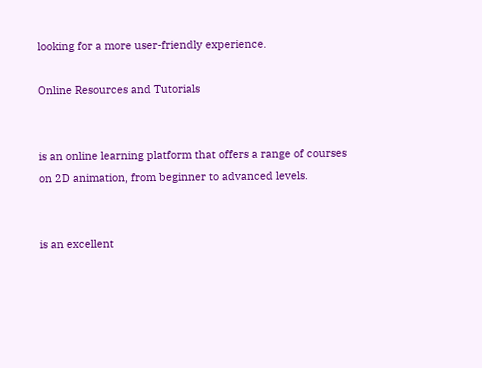looking for a more user-friendly experience.

Online Resources and Tutorials


is an online learning platform that offers a range of courses on 2D animation, from beginner to advanced levels.


is an excellent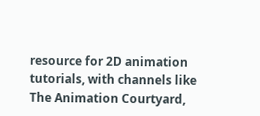resource for 2D animation tutorials, with channels like The Animation Courtyard,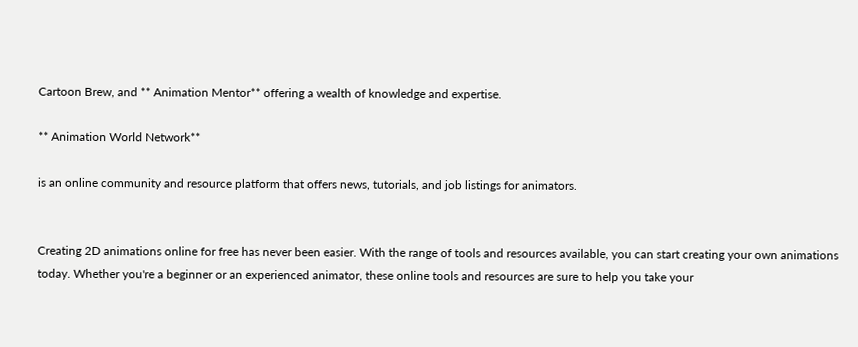Cartoon Brew, and ** Animation Mentor** offering a wealth of knowledge and expertise.

** Animation World Network**

is an online community and resource platform that offers news, tutorials, and job listings for animators.


Creating 2D animations online for free has never been easier. With the range of tools and resources available, you can start creating your own animations today. Whether you're a beginner or an experienced animator, these online tools and resources are sure to help you take your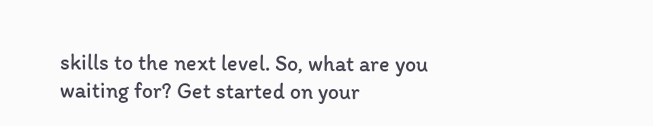skills to the next level. So, what are you waiting for? Get started on your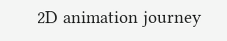2D animation journey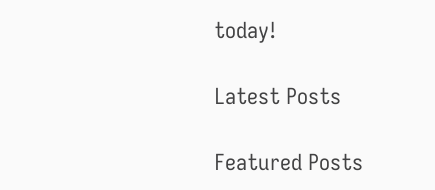today!

Latest Posts

Featured Posts